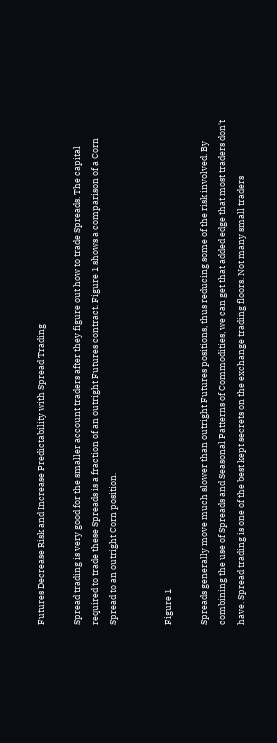Futures Decrease Risk and Increase Predictability with Spread Trading

Spread trading is very good for the smaller account traders after they figure out how to trade Spreads. The capital required to trade these Spreads is a fraction of an outright Futures contract. Figure 1 shows a comparison of a Corn Spread to an outright Corn position.


Figure 1

Spreads generally move much slower than outright Futures positions, thus reducing some of the risk involved. By combining the use of Spreads and Seasonal Patterns of Commodities, we can get that added edge that most traders don't have. Spread trading is one of the best kept secrets on the exchange trading floors. Not many small traders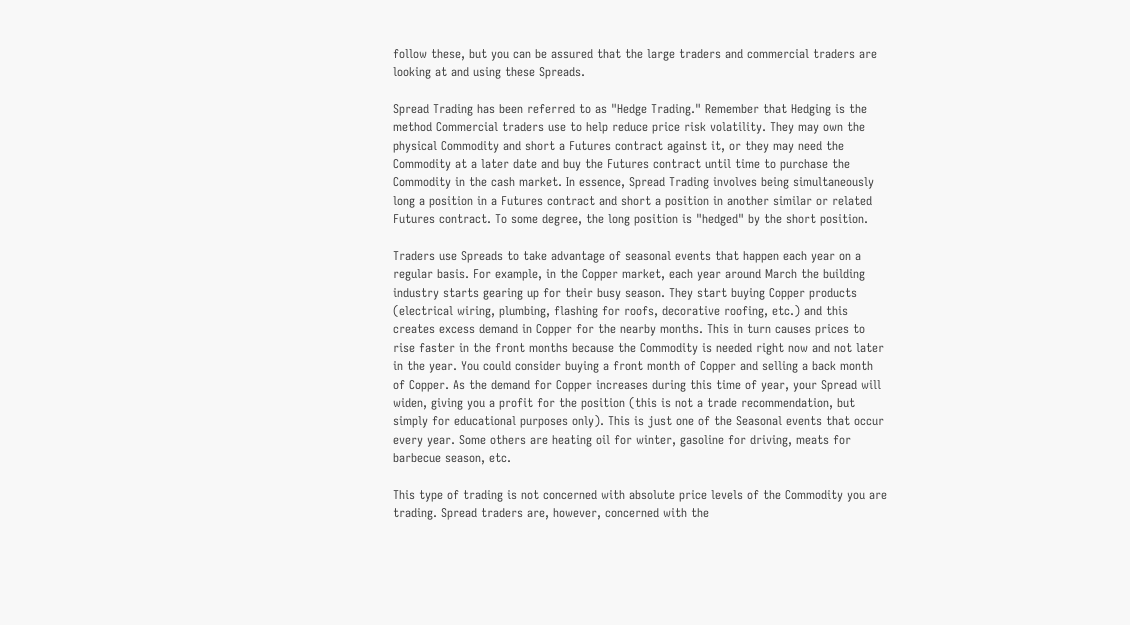follow these, but you can be assured that the large traders and commercial traders are looking at and using these Spreads.

Spread Trading has been referred to as "Hedge Trading." Remember that Hedging is the method Commercial traders use to help reduce price risk volatility. They may own the physical Commodity and short a Futures contract against it, or they may need the Commodity at a later date and buy the Futures contract until time to purchase the Commodity in the cash market. In essence, Spread Trading involves being simultaneously long a position in a Futures contract and short a position in another similar or related Futures contract. To some degree, the long position is "hedged" by the short position.

Traders use Spreads to take advantage of seasonal events that happen each year on a regular basis. For example, in the Copper market, each year around March the building industry starts gearing up for their busy season. They start buying Copper products (electrical wiring, plumbing, flashing for roofs, decorative roofing, etc.) and this creates excess demand in Copper for the nearby months. This in turn causes prices to rise faster in the front months because the Commodity is needed right now and not later in the year. You could consider buying a front month of Copper and selling a back month of Copper. As the demand for Copper increases during this time of year, your Spread will widen, giving you a profit for the position (this is not a trade recommendation, but simply for educational purposes only). This is just one of the Seasonal events that occur every year. Some others are heating oil for winter, gasoline for driving, meats for barbecue season, etc.

This type of trading is not concerned with absolute price levels of the Commodity you are trading. Spread traders are, however, concerned with the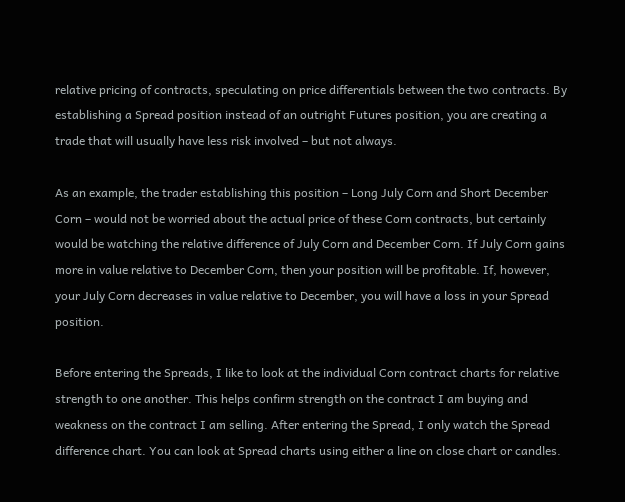relative pricing of contracts, speculating on price differentials between the two contracts. By establishing a Spread position instead of an outright Futures position, you are creating a trade that will usually have less risk involved – but not always.

As an example, the trader establishing this position – Long July Corn and Short December Corn – would not be worried about the actual price of these Corn contracts, but certainly would be watching the relative difference of July Corn and December Corn. If July Corn gains more in value relative to December Corn, then your position will be profitable. If, however, your July Corn decreases in value relative to December, you will have a loss in your Spread position.

Before entering the Spreads, I like to look at the individual Corn contract charts for relative strength to one another. This helps confirm strength on the contract I am buying and weakness on the contract I am selling. After entering the Spread, I only watch the Spread difference chart. You can look at Spread charts using either a line on close chart or candles.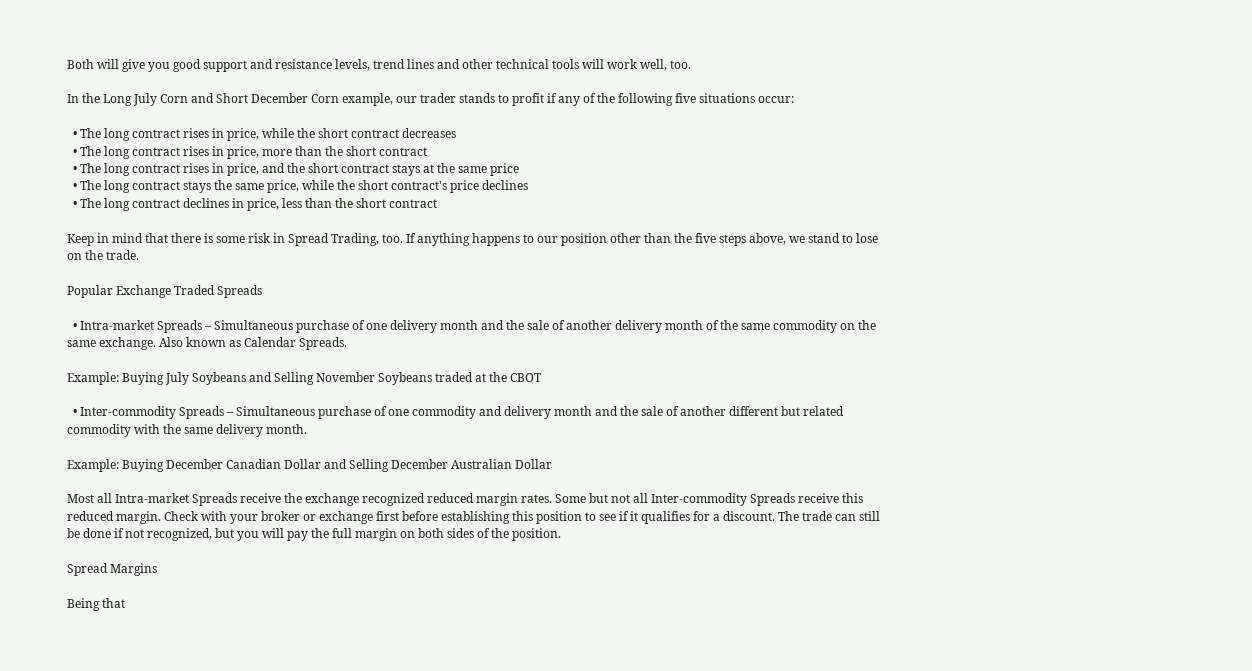Both will give you good support and resistance levels, trend lines and other technical tools will work well, too.

In the Long July Corn and Short December Corn example, our trader stands to profit if any of the following five situations occur:

  • The long contract rises in price, while the short contract decreases
  • The long contract rises in price, more than the short contract
  • The long contract rises in price, and the short contract stays at the same price
  • The long contract stays the same price, while the short contract's price declines
  • The long contract declines in price, less than the short contract

Keep in mind that there is some risk in Spread Trading, too. If anything happens to our position other than the five steps above, we stand to lose on the trade.

Popular Exchange Traded Spreads

  • Intra-market Spreads – Simultaneous purchase of one delivery month and the sale of another delivery month of the same commodity on the same exchange. Also known as Calendar Spreads.

Example: Buying July Soybeans and Selling November Soybeans traded at the CBOT

  • Inter-commodity Spreads – Simultaneous purchase of one commodity and delivery month and the sale of another different but related commodity with the same delivery month.

Example: Buying December Canadian Dollar and Selling December Australian Dollar

Most all Intra-market Spreads receive the exchange recognized reduced margin rates. Some but not all Inter-commodity Spreads receive this reduced margin. Check with your broker or exchange first before establishing this position to see if it qualifies for a discount. The trade can still be done if not recognized, but you will pay the full margin on both sides of the position.

Spread Margins

Being that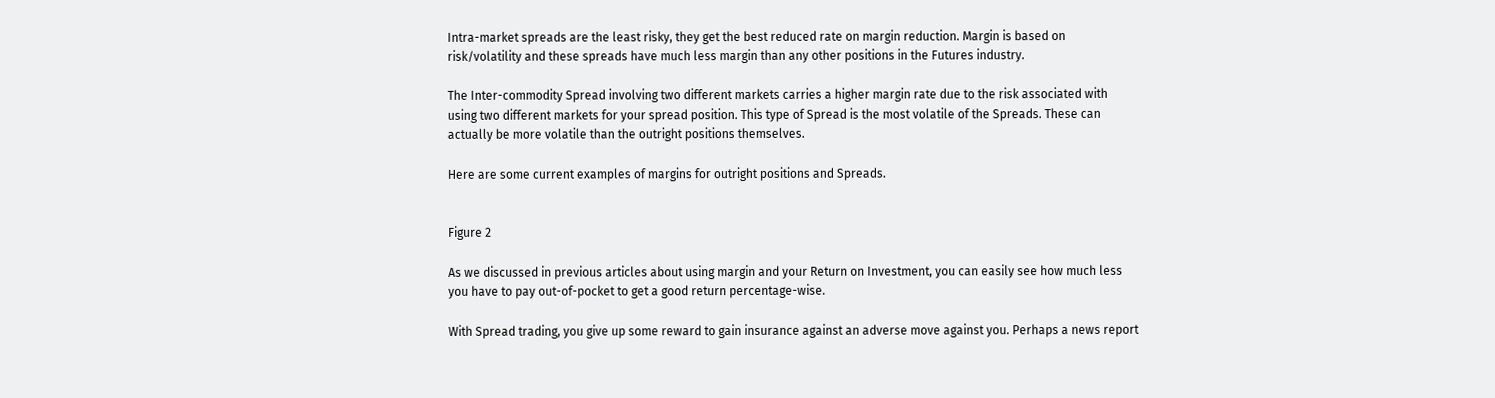Intra-market spreads are the least risky, they get the best reduced rate on margin reduction. Margin is based on risk/volatility and these spreads have much less margin than any other positions in the Futures industry.

The Inter-commodity Spread involving two different markets carries a higher margin rate due to the risk associated with using two different markets for your spread position. This type of Spread is the most volatile of the Spreads. These can actually be more volatile than the outright positions themselves.

Here are some current examples of margins for outright positions and Spreads.


Figure 2

As we discussed in previous articles about using margin and your Return on Investment, you can easily see how much less you have to pay out-of-pocket to get a good return percentage-wise.

With Spread trading, you give up some reward to gain insurance against an adverse move against you. Perhaps a news report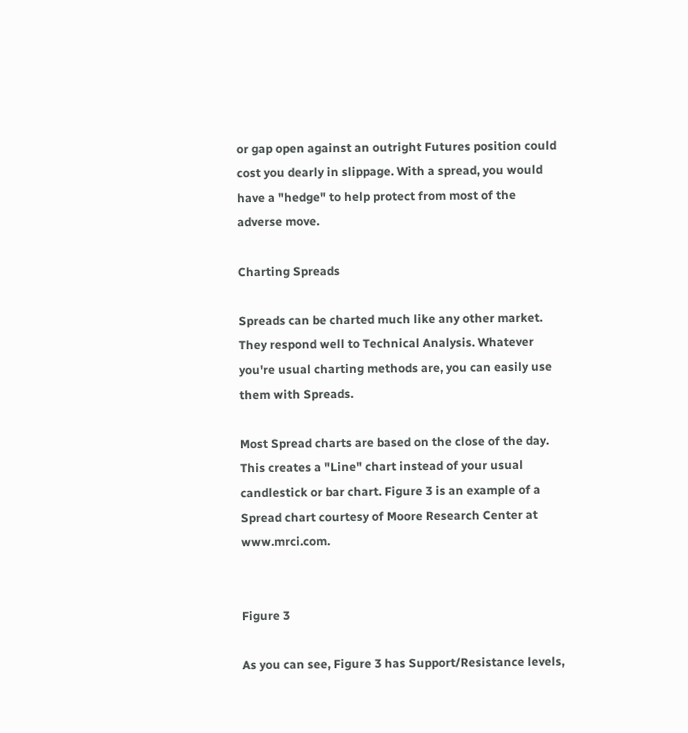or gap open against an outright Futures position could cost you dearly in slippage. With a spread, you would have a "hedge" to help protect from most of the adverse move.

Charting Spreads

Spreads can be charted much like any other market. They respond well to Technical Analysis. Whatever you're usual charting methods are, you can easily use them with Spreads.

Most Spread charts are based on the close of the day. This creates a "Line" chart instead of your usual candlestick or bar chart. Figure 3 is an example of a Spread chart courtesy of Moore Research Center at www.mrci.com.


Figure 3

As you can see, Figure 3 has Support/Resistance levels,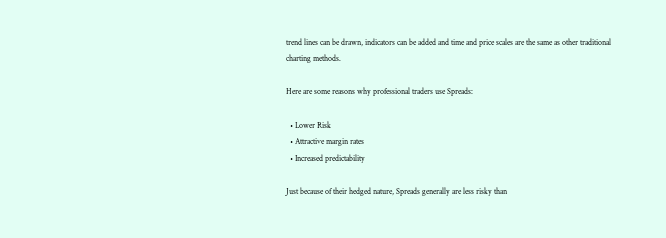trend lines can be drawn, indicators can be added and time and price scales are the same as other traditional charting methods.

Here are some reasons why professional traders use Spreads:

  • Lower Risk
  • Attractive margin rates
  • Increased predictability

Just because of their hedged nature, Spreads generally are less risky than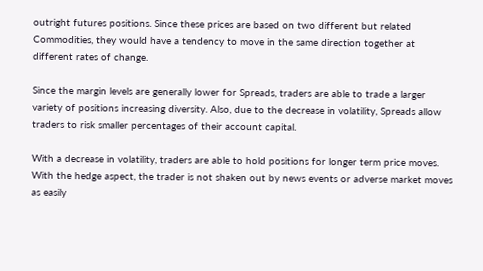outright futures positions. Since these prices are based on two different but related Commodities, they would have a tendency to move in the same direction together at different rates of change.

Since the margin levels are generally lower for Spreads, traders are able to trade a larger variety of positions increasing diversity. Also, due to the decrease in volatility, Spreads allow traders to risk smaller percentages of their account capital.

With a decrease in volatility, traders are able to hold positions for longer term price moves. With the hedge aspect, the trader is not shaken out by news events or adverse market moves as easily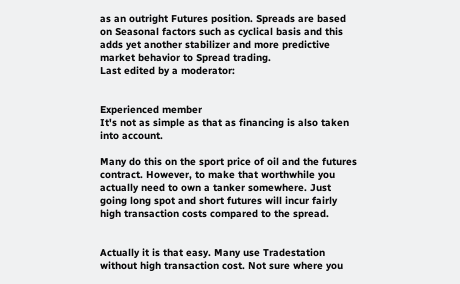as an outright Futures position. Spreads are based on Seasonal factors such as cyclical basis and this adds yet another stabilizer and more predictive market behavior to Spread trading.
Last edited by a moderator:


Experienced member
It's not as simple as that as financing is also taken into account.

Many do this on the sport price of oil and the futures contract. However, to make that worthwhile you actually need to own a tanker somewhere. Just going long spot and short futures will incur fairly high transaction costs compared to the spread.


Actually it is that easy. Many use Tradestation without high transaction cost. Not sure where you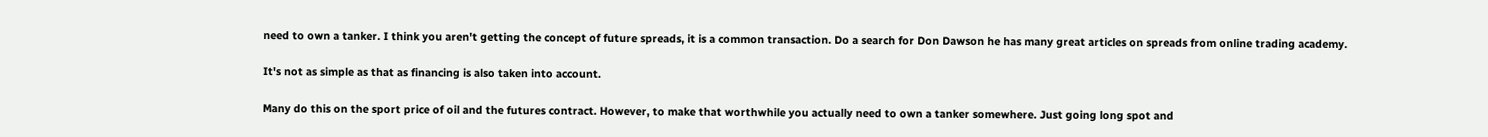need to own a tanker. I think you aren't getting the concept of future spreads, it is a common transaction. Do a search for Don Dawson he has many great articles on spreads from online trading academy.

It's not as simple as that as financing is also taken into account.

Many do this on the sport price of oil and the futures contract. However, to make that worthwhile you actually need to own a tanker somewhere. Just going long spot and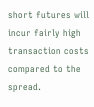short futures will incur fairly high transaction costs compared to the spread.